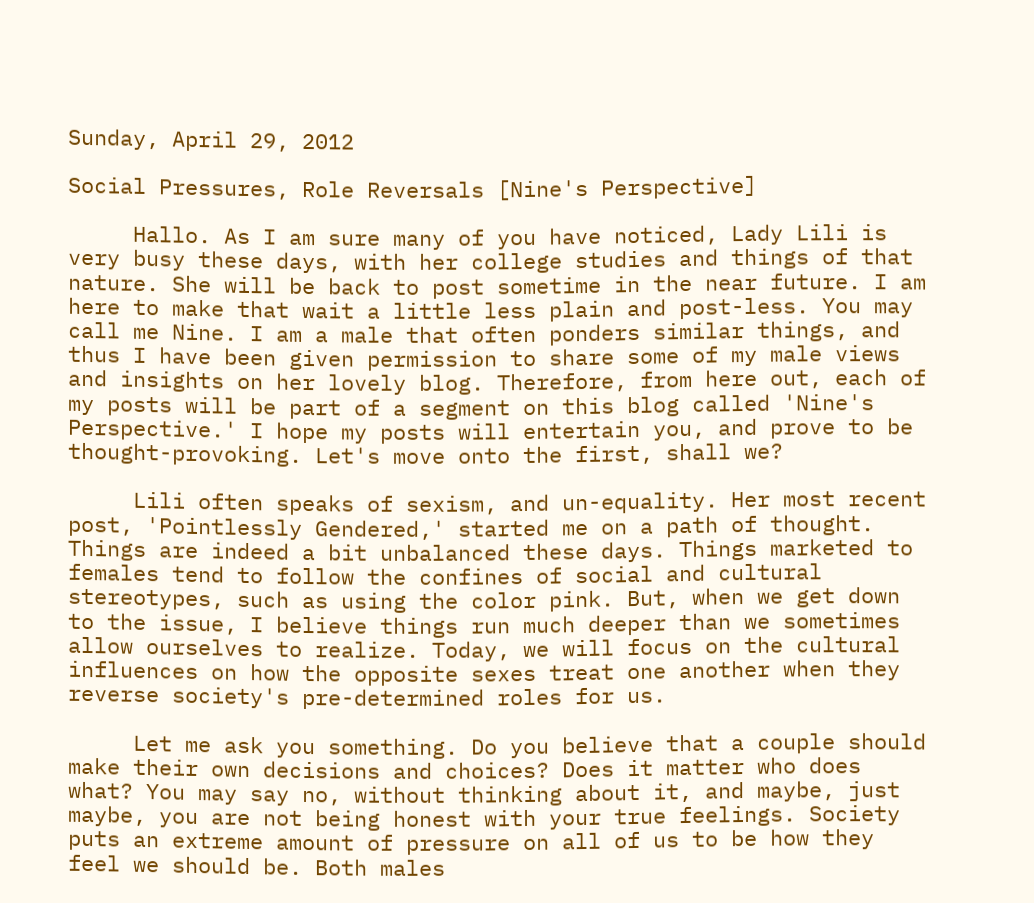Sunday, April 29, 2012

Social Pressures, Role Reversals [Nine's Perspective]

     Hallo. As I am sure many of you have noticed, Lady Lili is very busy these days, with her college studies and things of that nature. She will be back to post sometime in the near future. I am here to make that wait a little less plain and post-less. You may call me Nine. I am a male that often ponders similar things, and thus I have been given permission to share some of my male views and insights on her lovely blog. Therefore, from here out, each of my posts will be part of a segment on this blog called 'Nine's Perspective.' I hope my posts will entertain you, and prove to be thought-provoking. Let's move onto the first, shall we?

     Lili often speaks of sexism, and un-equality. Her most recent post, 'Pointlessly Gendered,' started me on a path of thought. Things are indeed a bit unbalanced these days. Things marketed to females tend to follow the confines of social and cultural stereotypes, such as using the color pink. But, when we get down to the issue, I believe things run much deeper than we sometimes allow ourselves to realize. Today, we will focus on the cultural influences on how the opposite sexes treat one another when they reverse society's pre-determined roles for us.

     Let me ask you something. Do you believe that a couple should make their own decisions and choices? Does it matter who does what? You may say no, without thinking about it, and maybe, just maybe, you are not being honest with your true feelings. Society puts an extreme amount of pressure on all of us to be how they feel we should be. Both males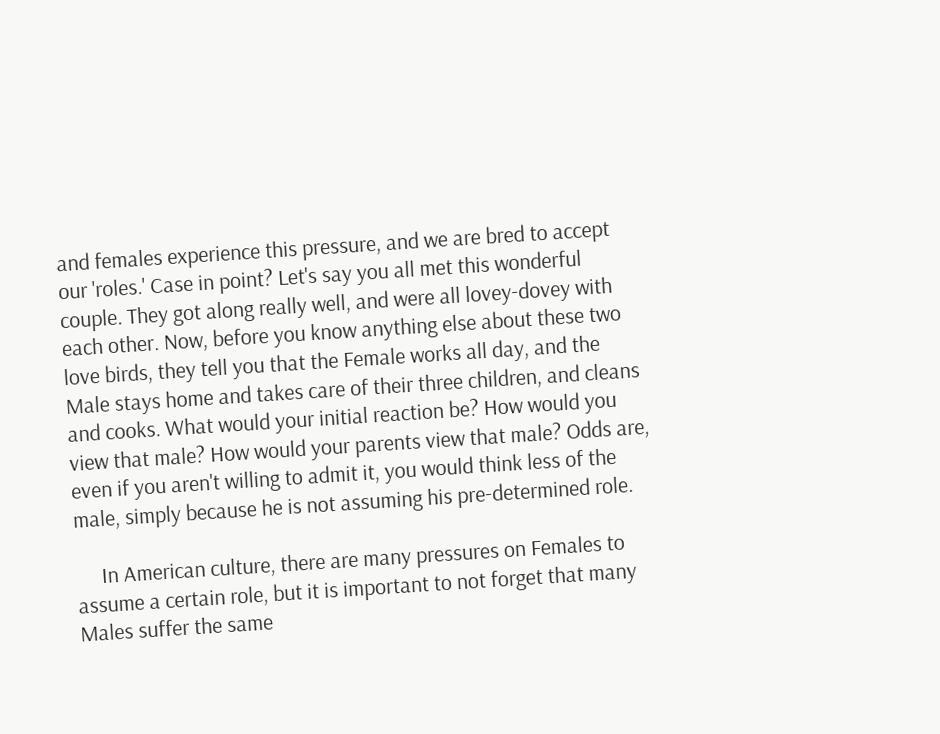and females experience this pressure, and we are bred to accept our 'roles.' Case in point? Let's say you all met this wonderful couple. They got along really well, and were all lovey-dovey with each other. Now, before you know anything else about these two love birds, they tell you that the Female works all day, and the Male stays home and takes care of their three children, and cleans and cooks. What would your initial reaction be? How would you view that male? How would your parents view that male? Odds are, even if you aren't willing to admit it, you would think less of the male, simply because he is not assuming his pre-determined role.

     In American culture, there are many pressures on Females to assume a certain role, but it is important to not forget that many Males suffer the same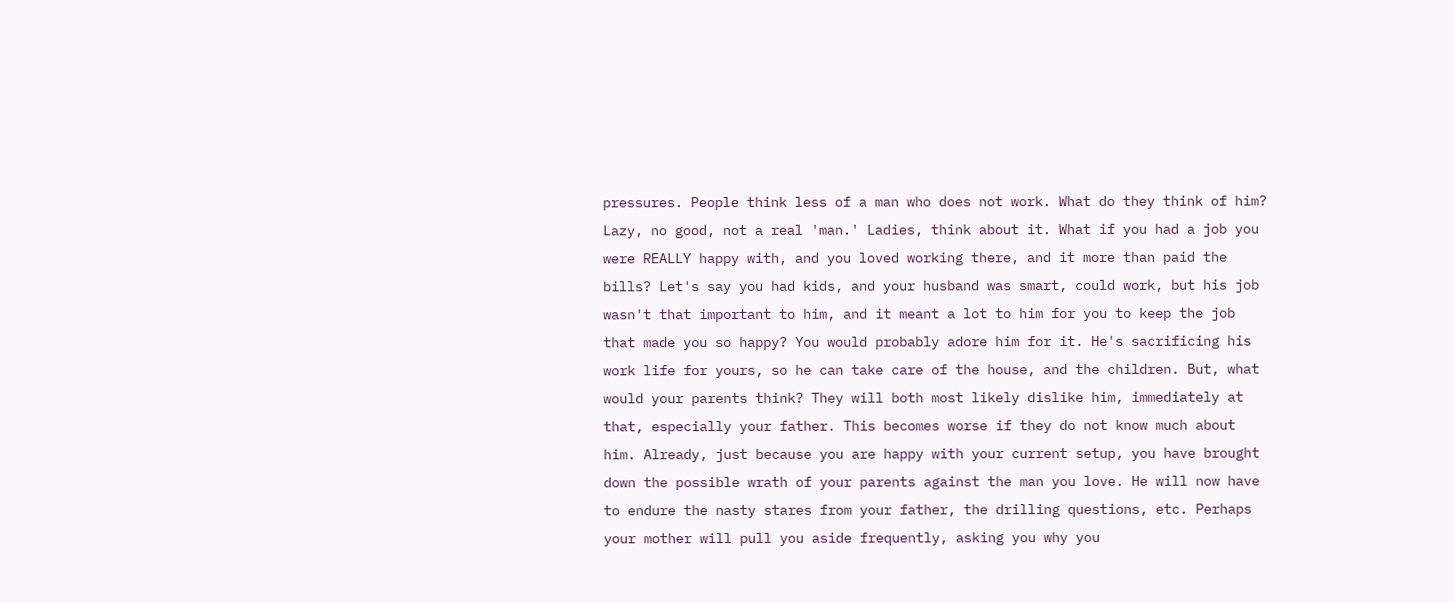pressures. People think less of a man who does not work. What do they think of him? Lazy, no good, not a real 'man.' Ladies, think about it. What if you had a job you were REALLY happy with, and you loved working there, and it more than paid the bills? Let's say you had kids, and your husband was smart, could work, but his job wasn't that important to him, and it meant a lot to him for you to keep the job that made you so happy? You would probably adore him for it. He's sacrificing his work life for yours, so he can take care of the house, and the children. But, what would your parents think? They will both most likely dislike him, immediately at that, especially your father. This becomes worse if they do not know much about him. Already, just because you are happy with your current setup, you have brought down the possible wrath of your parents against the man you love. He will now have to endure the nasty stares from your father, the drilling questions, etc. Perhaps your mother will pull you aside frequently, asking you why you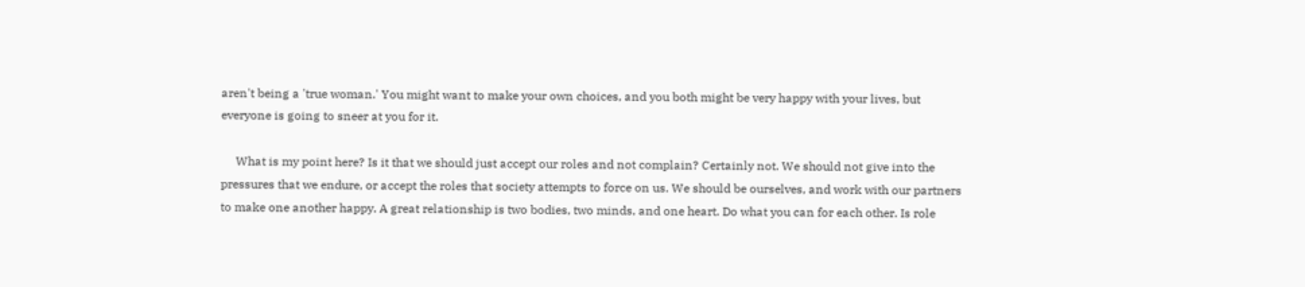aren't being a 'true woman.' You might want to make your own choices, and you both might be very happy with your lives, but everyone is going to sneer at you for it.

     What is my point here? Is it that we should just accept our roles and not complain? Certainly not. We should not give into the pressures that we endure, or accept the roles that society attempts to force on us. We should be ourselves, and work with our partners to make one another happy. A great relationship is two bodies, two minds, and one heart. Do what you can for each other. Is role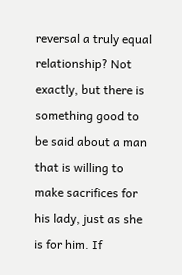reversal a truly equal relationship? Not exactly, but there is something good to be said about a man that is willing to make sacrifices for his lady, just as she is for him. If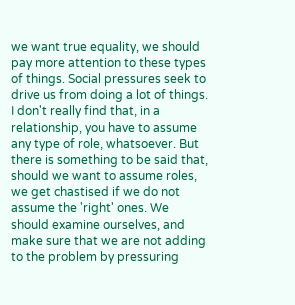we want true equality, we should pay more attention to these types of things. Social pressures seek to drive us from doing a lot of things. I don't really find that, in a relationship, you have to assume any type of role, whatsoever. But there is something to be said that, should we want to assume roles, we get chastised if we do not assume the 'right' ones. We should examine ourselves, and make sure that we are not adding to the problem by pressuring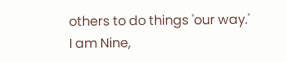others to do things 'our way.' I am Nine,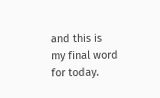and this is my final word for today.